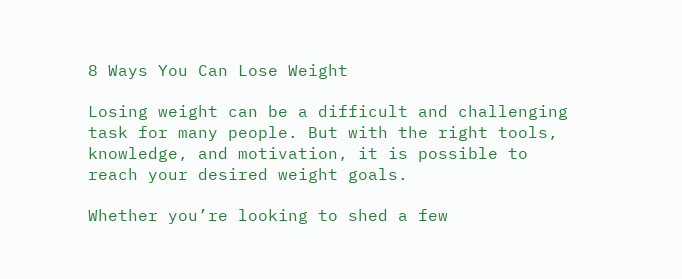8 Ways You Can Lose Weight

Losing weight can be a difficult and challenging task for many people. But with the right tools, knowledge, and motivation, it is possible to reach your desired weight goals.

Whether you’re looking to shed a few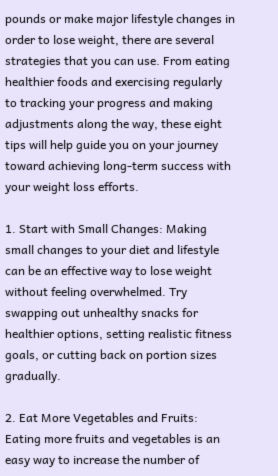pounds or make major lifestyle changes in order to lose weight, there are several strategies that you can use. From eating healthier foods and exercising regularly to tracking your progress and making adjustments along the way, these eight tips will help guide you on your journey toward achieving long-term success with your weight loss efforts.

1. Start with Small Changes: Making small changes to your diet and lifestyle can be an effective way to lose weight without feeling overwhelmed. Try swapping out unhealthy snacks for healthier options, setting realistic fitness goals, or cutting back on portion sizes gradually.

2. Eat More Vegetables and Fruits: Eating more fruits and vegetables is an easy way to increase the number of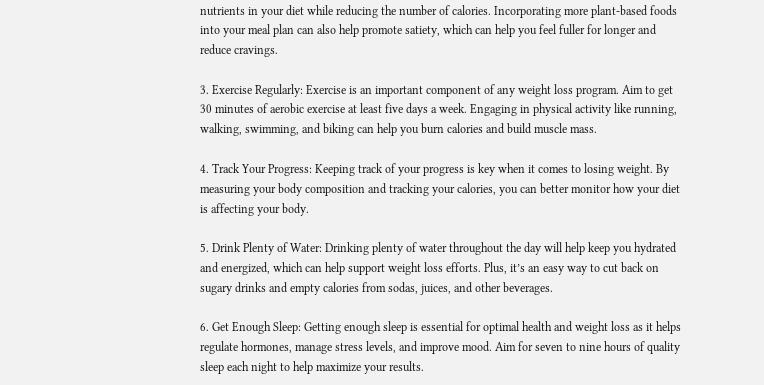nutrients in your diet while reducing the number of calories. Incorporating more plant-based foods into your meal plan can also help promote satiety, which can help you feel fuller for longer and reduce cravings.

3. Exercise Regularly: Exercise is an important component of any weight loss program. Aim to get 30 minutes of aerobic exercise at least five days a week. Engaging in physical activity like running, walking, swimming, and biking can help you burn calories and build muscle mass.

4. Track Your Progress: Keeping track of your progress is key when it comes to losing weight. By measuring your body composition and tracking your calories, you can better monitor how your diet is affecting your body.

5. Drink Plenty of Water: Drinking plenty of water throughout the day will help keep you hydrated and energized, which can help support weight loss efforts. Plus, it’s an easy way to cut back on sugary drinks and empty calories from sodas, juices, and other beverages.

6. Get Enough Sleep: Getting enough sleep is essential for optimal health and weight loss as it helps regulate hormones, manage stress levels, and improve mood. Aim for seven to nine hours of quality sleep each night to help maximize your results.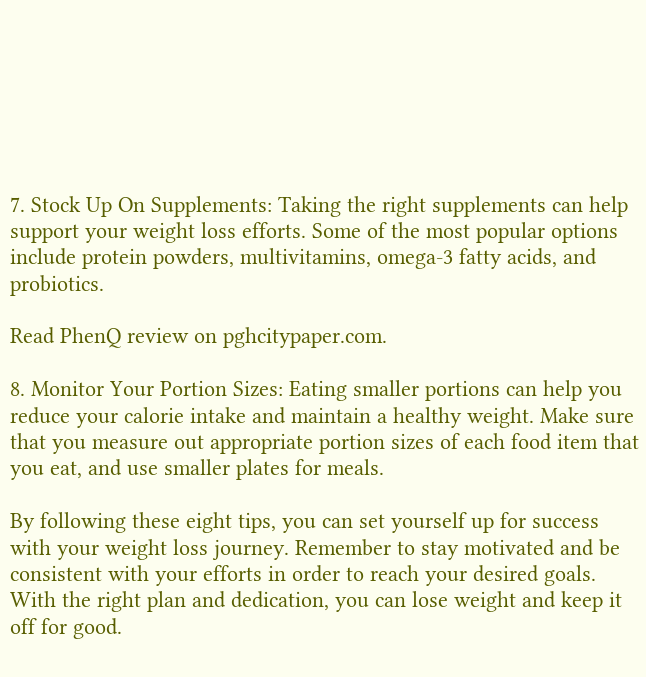7. Stock Up On Supplements: Taking the right supplements can help support your weight loss efforts. Some of the most popular options include protein powders, multivitamins, omega-3 fatty acids, and probiotics.

Read PhenQ review on pghcitypaper.com.

8. Monitor Your Portion Sizes: Eating smaller portions can help you reduce your calorie intake and maintain a healthy weight. Make sure that you measure out appropriate portion sizes of each food item that you eat, and use smaller plates for meals.

By following these eight tips, you can set yourself up for success with your weight loss journey. Remember to stay motivated and be consistent with your efforts in order to reach your desired goals. With the right plan and dedication, you can lose weight and keep it off for good.